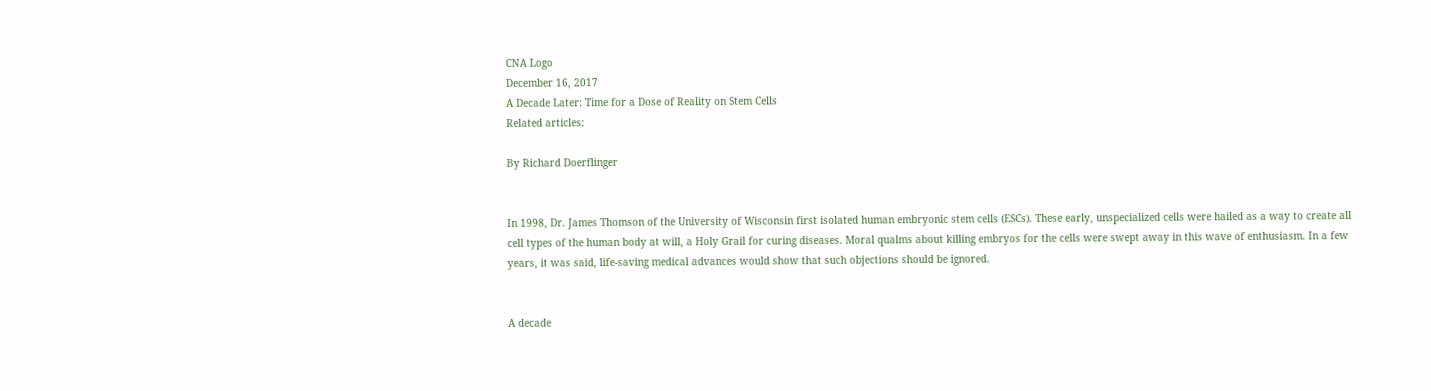CNA Logo
December 16, 2017
A Decade Later: Time for a Dose of Reality on Stem Cells
Related articles:

By Richard Doerflinger


In 1998, Dr. James Thomson of the University of Wisconsin first isolated human embryonic stem cells (ESCs). These early, unspecialized cells were hailed as a way to create all cell types of the human body at will, a Holy Grail for curing diseases. Moral qualms about killing embryos for the cells were swept away in this wave of enthusiasm. In a few years, it was said, life-saving medical advances would show that such objections should be ignored.


A decade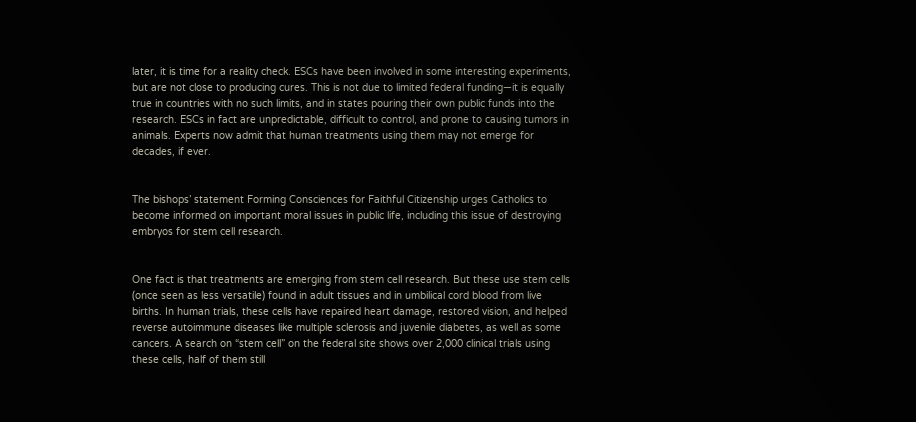later, it is time for a reality check. ESCs have been involved in some interesting experiments, but are not close to producing cures. This is not due to limited federal funding—it is equally true in countries with no such limits, and in states pouring their own public funds into the research. ESCs in fact are unpredictable, difficult to control, and prone to causing tumors in animals. Experts now admit that human treatments using them may not emerge for decades, if ever.


The bishops’ statement Forming Consciences for Faithful Citizenship urges Catholics to become informed on important moral issues in public life, including this issue of destroying embryos for stem cell research.


One fact is that treatments are emerging from stem cell research. But these use stem cells (once seen as less versatile) found in adult tissues and in umbilical cord blood from live births. In human trials, these cells have repaired heart damage, restored vision, and helped reverse autoimmune diseases like multiple sclerosis and juvenile diabetes, as well as some cancers. A search on “stem cell” on the federal site shows over 2,000 clinical trials using these cells, half of them still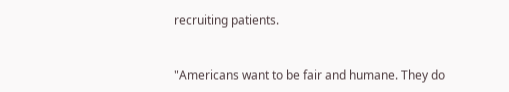recruiting patients.


"Americans want to be fair and humane. They do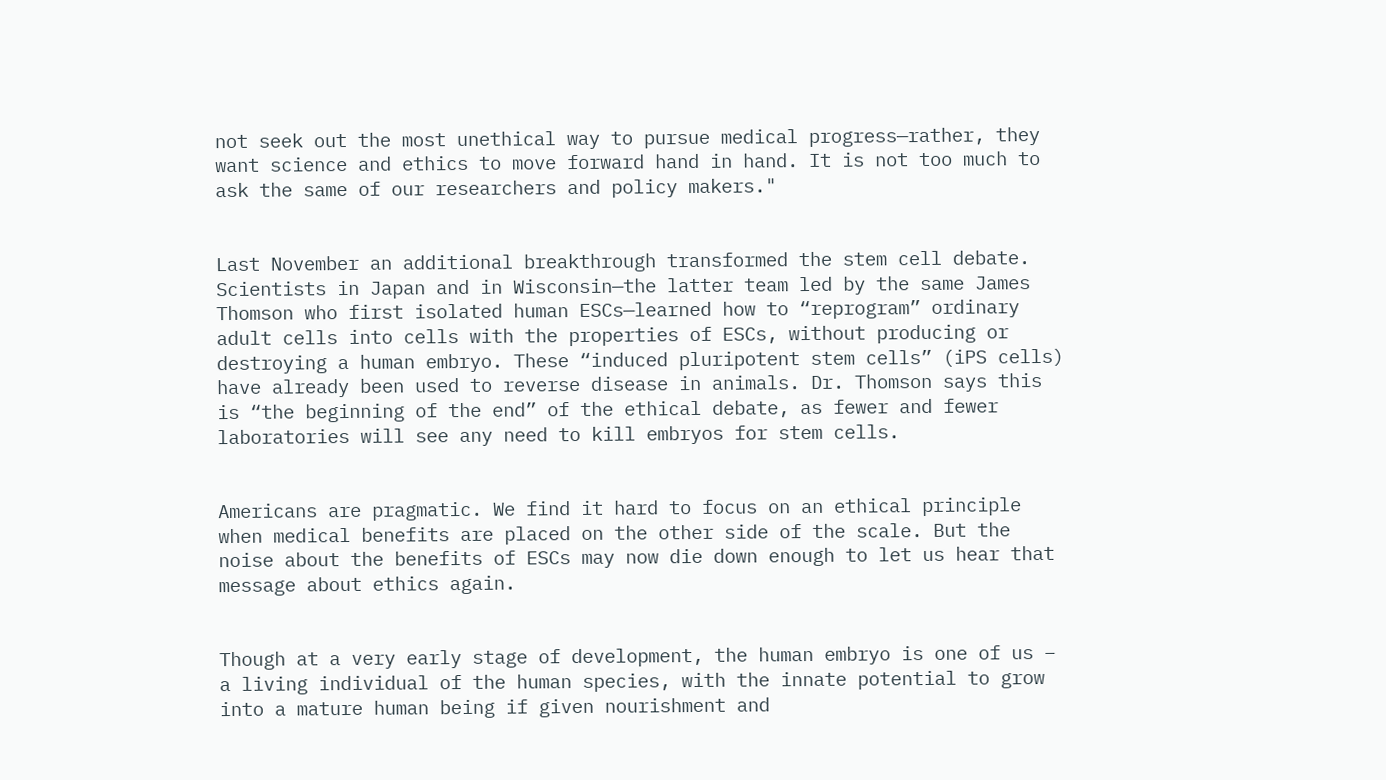not seek out the most unethical way to pursue medical progress—rather, they want science and ethics to move forward hand in hand. It is not too much to ask the same of our researchers and policy makers."


Last November an additional breakthrough transformed the stem cell debate. Scientists in Japan and in Wisconsin—the latter team led by the same James Thomson who first isolated human ESCs—learned how to “reprogram” ordinary adult cells into cells with the properties of ESCs, without producing or destroying a human embryo. These “induced pluripotent stem cells” (iPS cells) have already been used to reverse disease in animals. Dr. Thomson says this is “the beginning of the end” of the ethical debate, as fewer and fewer laboratories will see any need to kill embryos for stem cells.


Americans are pragmatic. We find it hard to focus on an ethical principle when medical benefits are placed on the other side of the scale. But the noise about the benefits of ESCs may now die down enough to let us hear that message about ethics again.


Though at a very early stage of development, the human embryo is one of us – a living individual of the human species, with the innate potential to grow into a mature human being if given nourishment and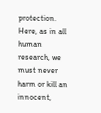protection. Here, as in all human research, we must never harm or kill an innocent,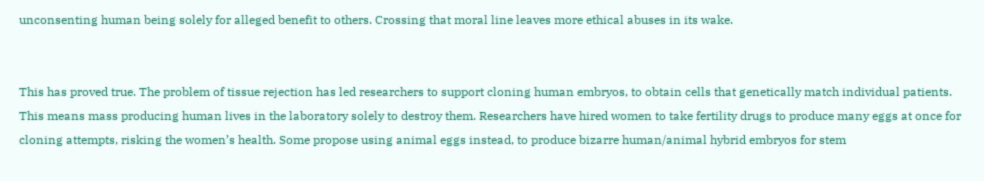unconsenting human being solely for alleged benefit to others. Crossing that moral line leaves more ethical abuses in its wake.


This has proved true. The problem of tissue rejection has led researchers to support cloning human embryos, to obtain cells that genetically match individual patients. This means mass producing human lives in the laboratory solely to destroy them. Researchers have hired women to take fertility drugs to produce many eggs at once for cloning attempts, risking the women’s health. Some propose using animal eggs instead, to produce bizarre human/animal hybrid embryos for stem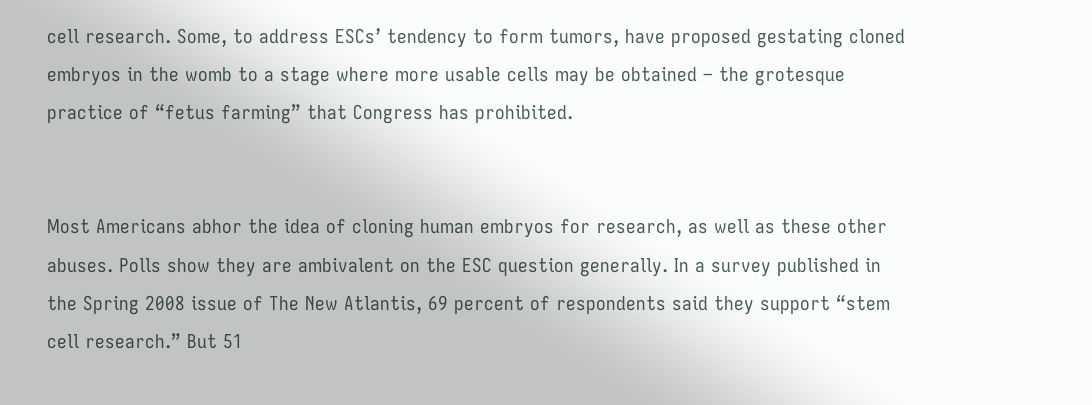cell research. Some, to address ESCs’ tendency to form tumors, have proposed gestating cloned embryos in the womb to a stage where more usable cells may be obtained – the grotesque practice of “fetus farming” that Congress has prohibited.


Most Americans abhor the idea of cloning human embryos for research, as well as these other abuses. Polls show they are ambivalent on the ESC question generally. In a survey published in the Spring 2008 issue of The New Atlantis, 69 percent of respondents said they support “stem cell research.” But 51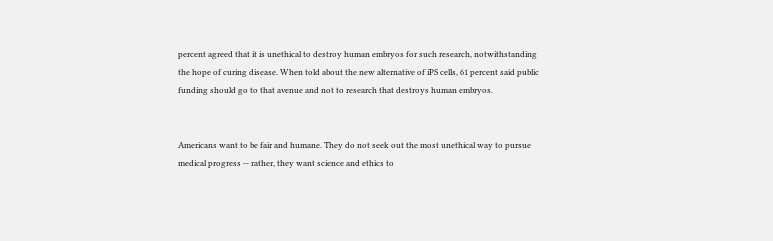percent agreed that it is unethical to destroy human embryos for such research, notwithstanding the hope of curing disease. When told about the new alternative of iPS cells, 61 percent said public funding should go to that avenue and not to research that destroys human embryos.


Americans want to be fair and humane. They do not seek out the most unethical way to pursue medical progress -- rather, they want science and ethics to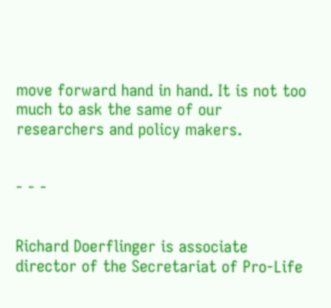move forward hand in hand. It is not too much to ask the same of our researchers and policy makers.


- - -


Richard Doerflinger is associate director of the Secretariat of Pro-Life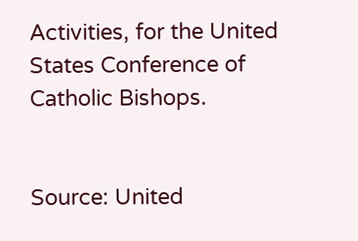Activities, for the United States Conference of Catholic Bishops.


Source: United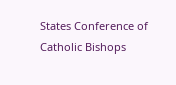States Conference of Catholic Bishops